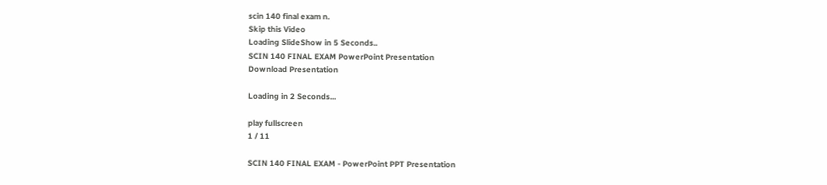scin 140 final exam n.
Skip this Video
Loading SlideShow in 5 Seconds..
SCIN 140 FINAL EXAM PowerPoint Presentation
Download Presentation

Loading in 2 Seconds...

play fullscreen
1 / 11

SCIN 140 FINAL EXAM - PowerPoint PPT Presentation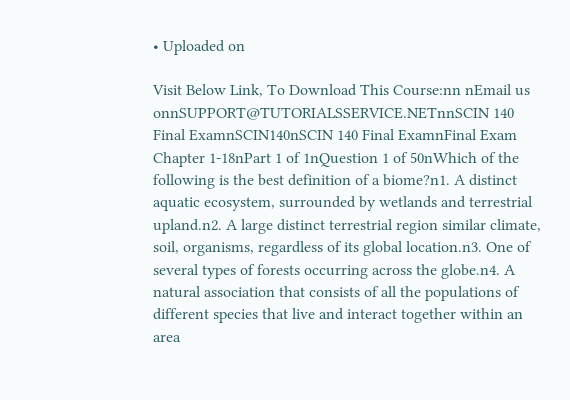• Uploaded on

Visit Below Link, To Download This Course:nn nEmail us onnSUPPORT@TUTORIALSSERVICE.NETnnSCIN 140 Final ExamnSCIN140nSCIN 140 Final ExamnFinal Exam Chapter 1-18nPart 1 of 1nQuestion 1 of 50nWhich of the following is the best definition of a biome?n1. A distinct aquatic ecosystem, surrounded by wetlands and terrestrial upland.n2. A large distinct terrestrial region similar climate, soil, organisms, regardless of its global location.n3. One of several types of forests occurring across the globe.n4. A natural association that consists of all the populations of different species that live and interact together within an area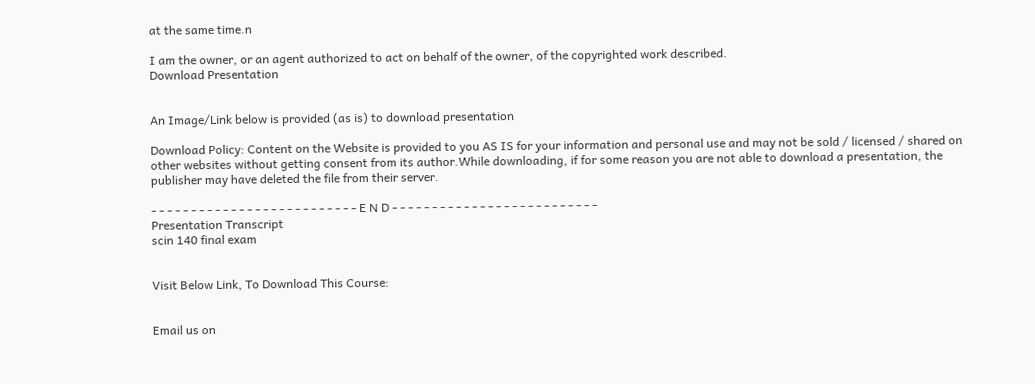at the same time.n

I am the owner, or an agent authorized to act on behalf of the owner, of the copyrighted work described.
Download Presentation


An Image/Link below is provided (as is) to download presentation

Download Policy: Content on the Website is provided to you AS IS for your information and personal use and may not be sold / licensed / shared on other websites without getting consent from its author.While downloading, if for some reason you are not able to download a presentation, the publisher may have deleted the file from their server.

- - - - - - - - - - - - - - - - - - - - - - - - - - E N D - - - - - - - - - - - - - - - - - - - - - - - - - -
Presentation Transcript
scin 140 final exam


Visit Below Link, To Download This Course:


Email us on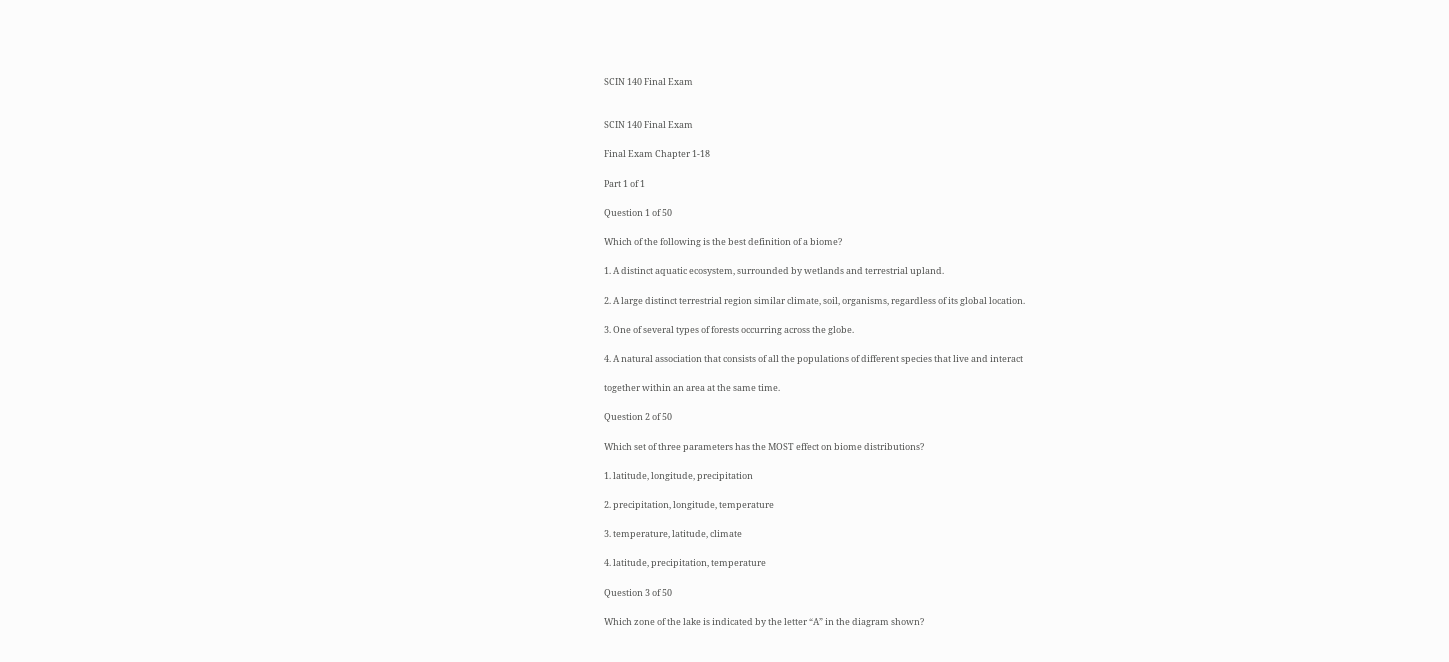SCIN 140 Final Exam


SCIN 140 Final Exam

Final Exam Chapter 1-18

Part 1 of 1

Question 1 of 50

Which of the following is the best definition of a biome?

1. A distinct aquatic ecosystem, surrounded by wetlands and terrestrial upland.

2. A large distinct terrestrial region similar climate, soil, organisms, regardless of its global location.

3. One of several types of forests occurring across the globe.

4. A natural association that consists of all the populations of different species that live and interact

together within an area at the same time.

Question 2 of 50

Which set of three parameters has the MOST effect on biome distributions?

1. latitude, longitude, precipitation

2. precipitation, longitude, temperature

3. temperature, latitude, climate

4. latitude, precipitation, temperature

Question 3 of 50

Which zone of the lake is indicated by the letter “A” in the diagram shown?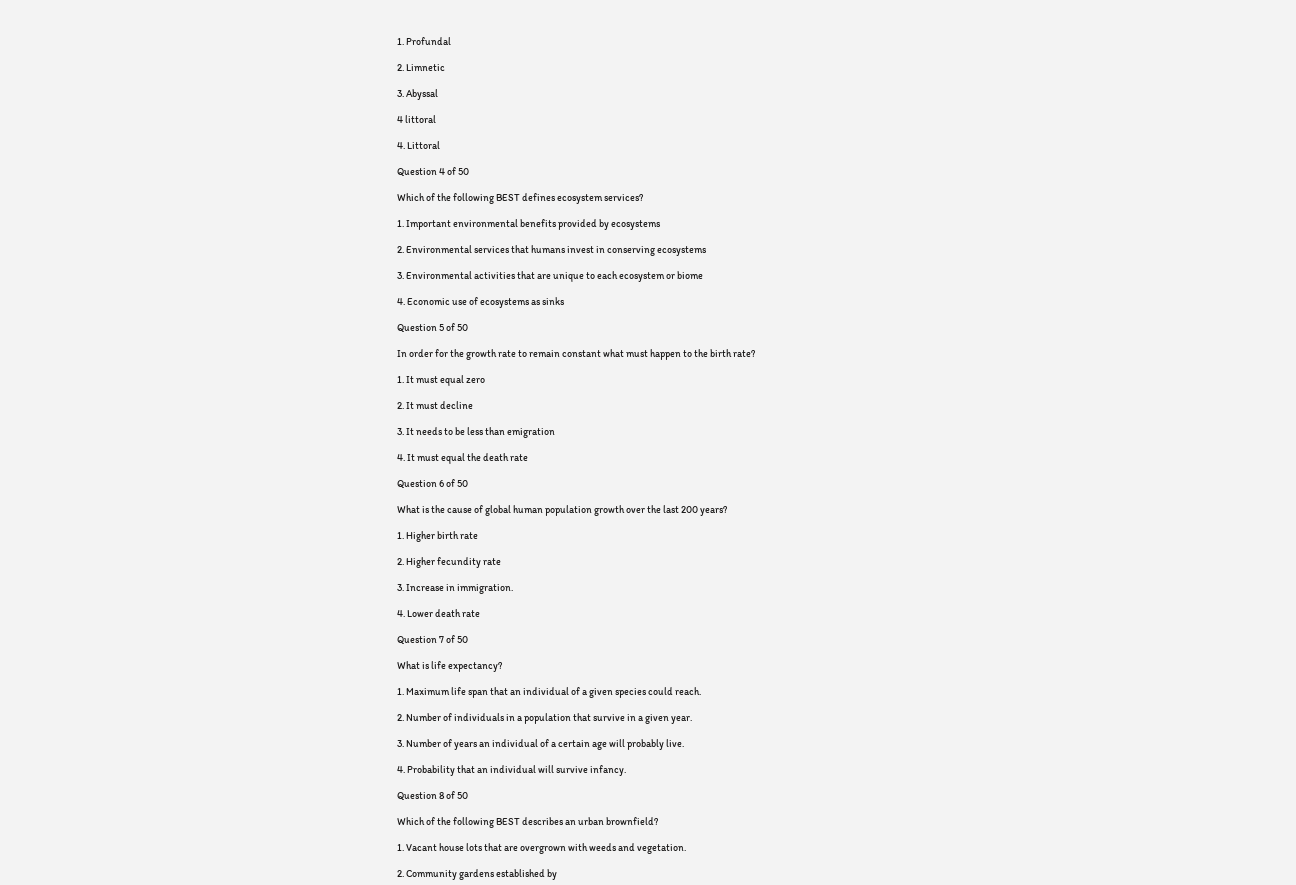1. Profundal

2. Limnetic

3. Abyssal

4 littoral

4. Littoral

Question 4 of 50

Which of the following BEST defines ecosystem services?

1. Important environmental benefits provided by ecosystems

2. Environmental services that humans invest in conserving ecosystems

3. Environmental activities that are unique to each ecosystem or biome

4. Economic use of ecosystems as sinks

Question 5 of 50

In order for the growth rate to remain constant what must happen to the birth rate?

1. It must equal zero

2. It must decline

3. It needs to be less than emigration

4. It must equal the death rate

Question 6 of 50

What is the cause of global human population growth over the last 200 years?

1. Higher birth rate

2. Higher fecundity rate

3. Increase in immigration.

4. Lower death rate

Question 7 of 50

What is life expectancy?

1. Maximum life span that an individual of a given species could reach.

2. Number of individuals in a population that survive in a given year.

3. Number of years an individual of a certain age will probably live.

4. Probability that an individual will survive infancy.

Question 8 of 50

Which of the following BEST describes an urban brownfield?

1. Vacant house lots that are overgrown with weeds and vegetation.

2. Community gardens established by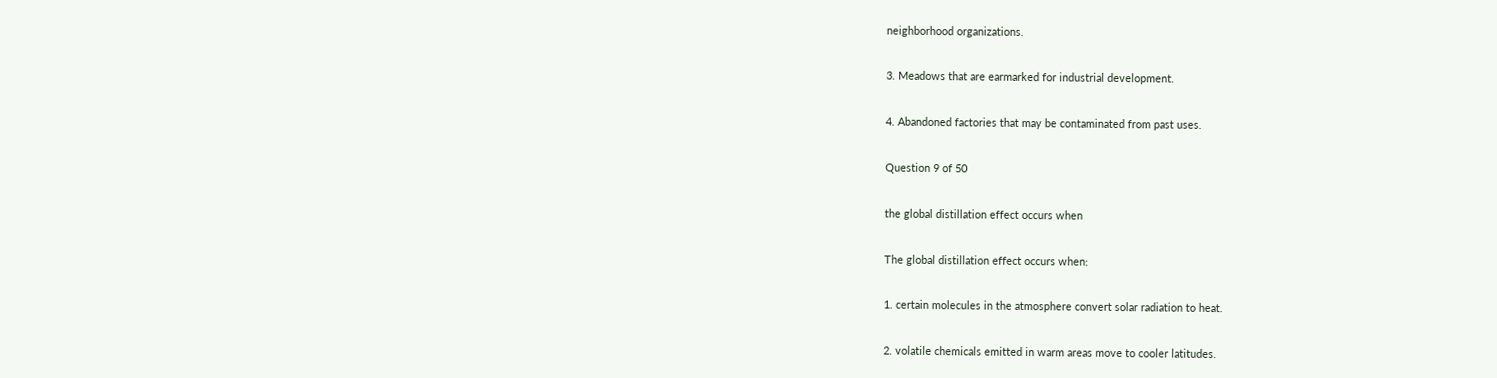neighborhood organizations.

3. Meadows that are earmarked for industrial development.

4. Abandoned factories that may be contaminated from past uses.

Question 9 of 50

the global distillation effect occurs when

The global distillation effect occurs when:

1. certain molecules in the atmosphere convert solar radiation to heat.

2. volatile chemicals emitted in warm areas move to cooler latitudes.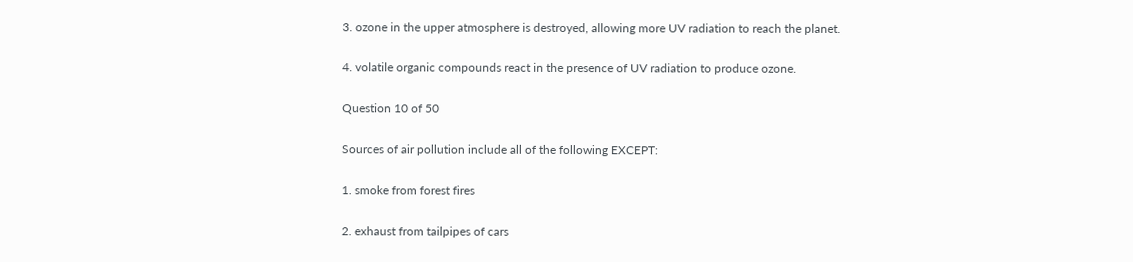3. ozone in the upper atmosphere is destroyed, allowing more UV radiation to reach the planet.

4. volatile organic compounds react in the presence of UV radiation to produce ozone.

Question 10 of 50

Sources of air pollution include all of the following EXCEPT:

1. smoke from forest fires

2. exhaust from tailpipes of cars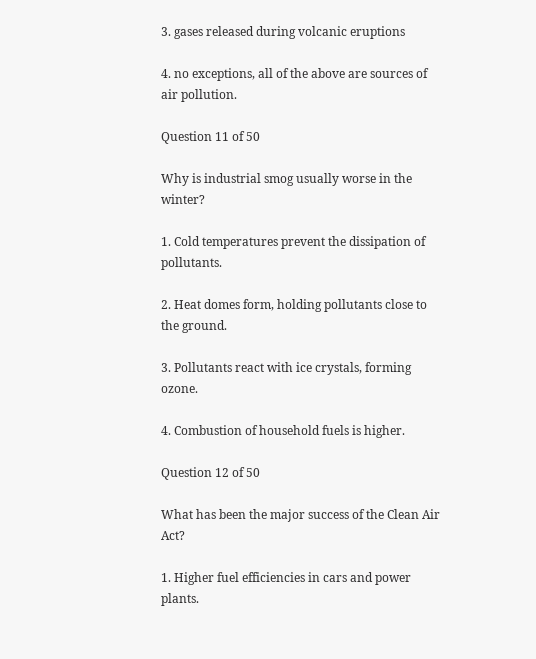3. gases released during volcanic eruptions

4. no exceptions, all of the above are sources of air pollution.

Question 11 of 50

Why is industrial smog usually worse in the winter?

1. Cold temperatures prevent the dissipation of pollutants.

2. Heat domes form, holding pollutants close to the ground.

3. Pollutants react with ice crystals, forming ozone.

4. Combustion of household fuels is higher.

Question 12 of 50

What has been the major success of the Clean Air Act?

1. Higher fuel efficiencies in cars and power plants.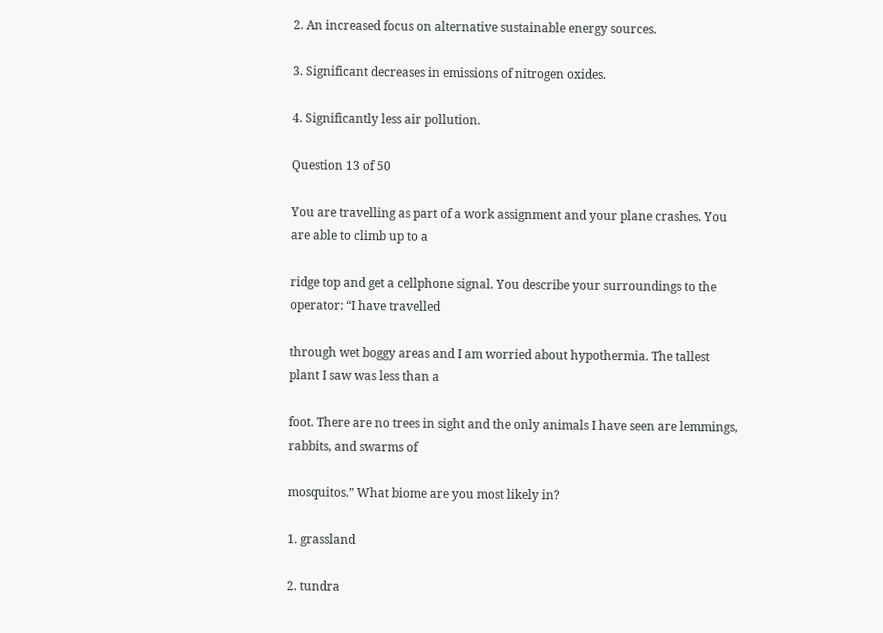2. An increased focus on alternative sustainable energy sources.

3. Significant decreases in emissions of nitrogen oxides.

4. Significantly less air pollution.

Question 13 of 50

You are travelling as part of a work assignment and your plane crashes. You are able to climb up to a

ridge top and get a cellphone signal. You describe your surroundings to the operator: “I have travelled

through wet boggy areas and I am worried about hypothermia. The tallest plant I saw was less than a

foot. There are no trees in sight and the only animals I have seen are lemmings, rabbits, and swarms of

mosquitos.” What biome are you most likely in?

1. grassland

2. tundra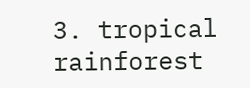3. tropical rainforest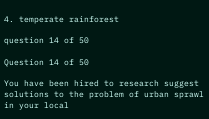4. temperate rainforest

question 14 of 50

Question 14 of 50

You have been hired to research suggest solutions to the problem of urban sprawl in your local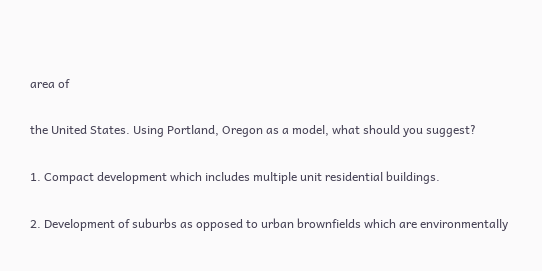area of

the United States. Using Portland, Oregon as a model, what should you suggest?

1. Compact development which includes multiple unit residential buildings.

2. Development of suburbs as opposed to urban brownfields which are environmentally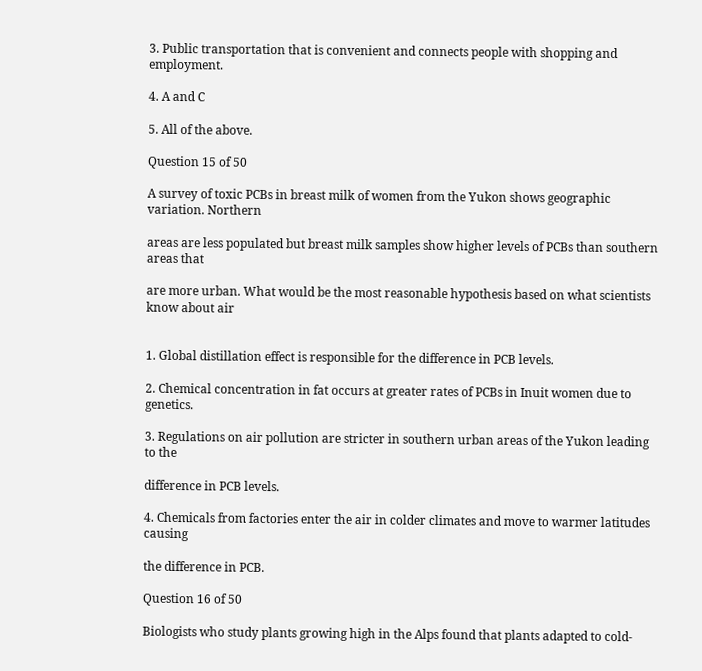3. Public transportation that is convenient and connects people with shopping and employment.

4. A and C

5. All of the above.

Question 15 of 50

A survey of toxic PCBs in breast milk of women from the Yukon shows geographic variation. Northern

areas are less populated but breast milk samples show higher levels of PCBs than southern areas that

are more urban. What would be the most reasonable hypothesis based on what scientists know about air


1. Global distillation effect is responsible for the difference in PCB levels.

2. Chemical concentration in fat occurs at greater rates of PCBs in Inuit women due to genetics.

3. Regulations on air pollution are stricter in southern urban areas of the Yukon leading to the

difference in PCB levels.

4. Chemicals from factories enter the air in colder climates and move to warmer latitudes causing

the difference in PCB.

Question 16 of 50

Biologists who study plants growing high in the Alps found that plants adapted to cold-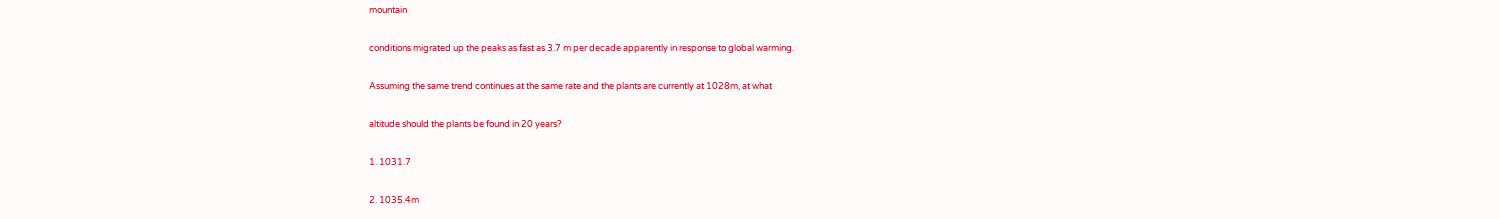mountain

conditions migrated up the peaks as fast as 3.7 m per decade apparently in response to global warming.

Assuming the same trend continues at the same rate and the plants are currently at 1028m, at what

altitude should the plants be found in 20 years?

1. 1031.7

2. 1035.4m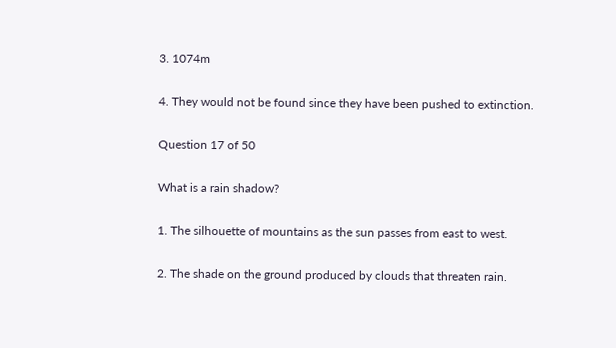3. 1074m

4. They would not be found since they have been pushed to extinction.

Question 17 of 50

What is a rain shadow?

1. The silhouette of mountains as the sun passes from east to west.

2. The shade on the ground produced by clouds that threaten rain.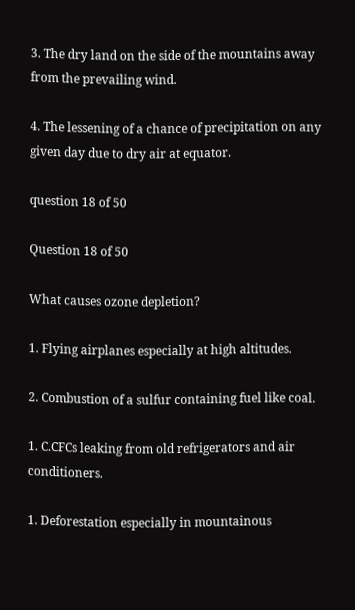3. The dry land on the side of the mountains away from the prevailing wind.

4. The lessening of a chance of precipitation on any given day due to dry air at equator.

question 18 of 50

Question 18 of 50

What causes ozone depletion?

1. Flying airplanes especially at high altitudes.

2. Combustion of a sulfur containing fuel like coal.

1. C.CFCs leaking from old refrigerators and air conditioners.

1. Deforestation especially in mountainous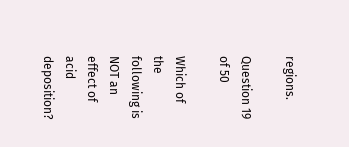regions.

Question 19 of 50

Which of the following is NOT an effect of acid deposition?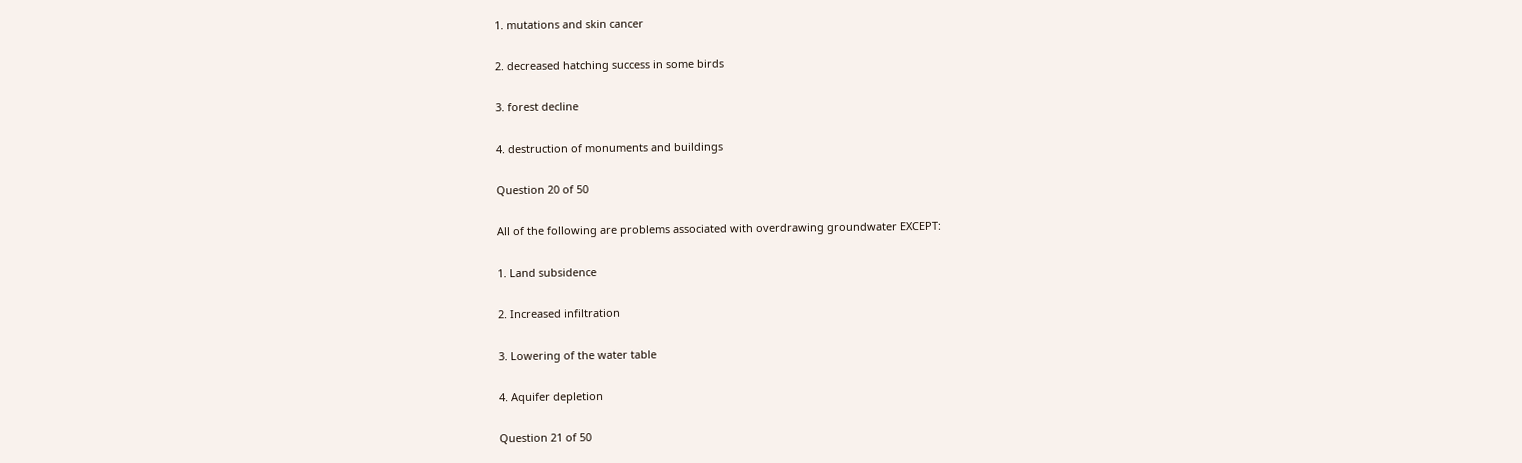1. mutations and skin cancer

2. decreased hatching success in some birds

3. forest decline

4. destruction of monuments and buildings

Question 20 of 50

All of the following are problems associated with overdrawing groundwater EXCEPT:

1. Land subsidence

2. Increased infiltration

3. Lowering of the water table

4. Aquifer depletion

Question 21 of 50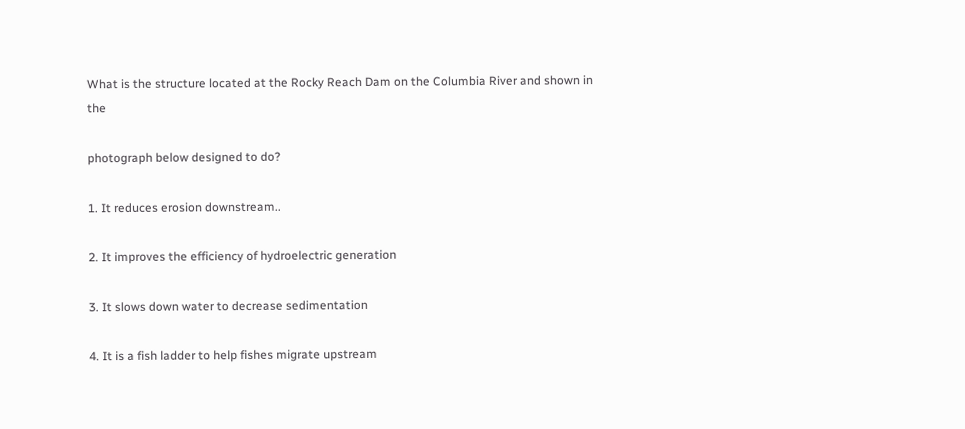What is the structure located at the Rocky Reach Dam on the Columbia River and shown in the

photograph below designed to do?

1. It reduces erosion downstream..

2. It improves the efficiency of hydroelectric generation

3. It slows down water to decrease sedimentation

4. It is a fish ladder to help fishes migrate upstream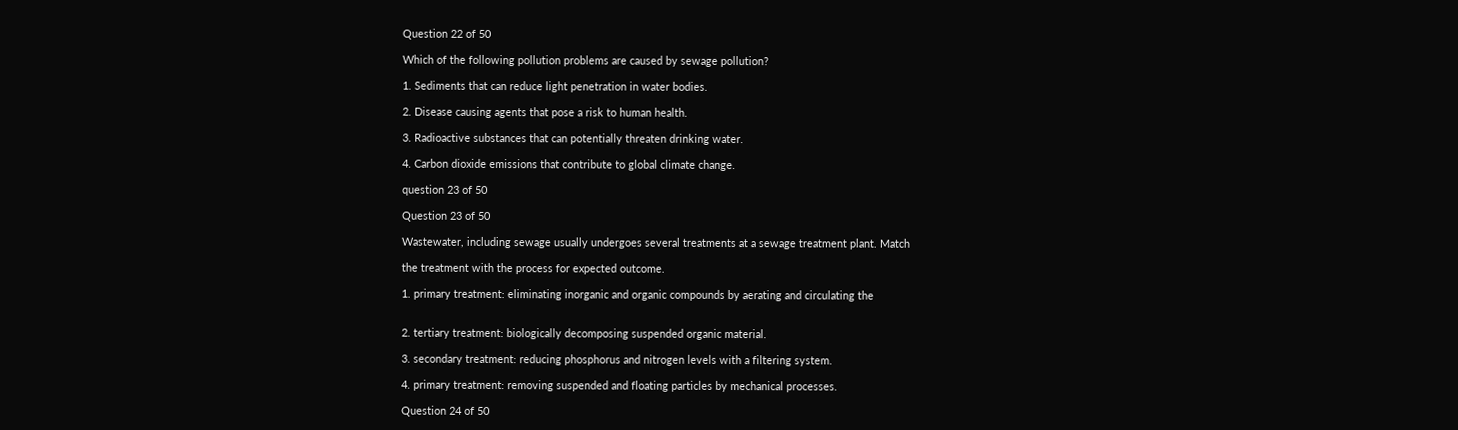Question 22 of 50

Which of the following pollution problems are caused by sewage pollution?

1. Sediments that can reduce light penetration in water bodies.

2. Disease causing agents that pose a risk to human health.

3. Radioactive substances that can potentially threaten drinking water.

4. Carbon dioxide emissions that contribute to global climate change.

question 23 of 50

Question 23 of 50

Wastewater, including sewage usually undergoes several treatments at a sewage treatment plant. Match

the treatment with the process for expected outcome.

1. primary treatment: eliminating inorganic and organic compounds by aerating and circulating the


2. tertiary treatment: biologically decomposing suspended organic material.

3. secondary treatment: reducing phosphorus and nitrogen levels with a filtering system.

4. primary treatment: removing suspended and floating particles by mechanical processes.

Question 24 of 50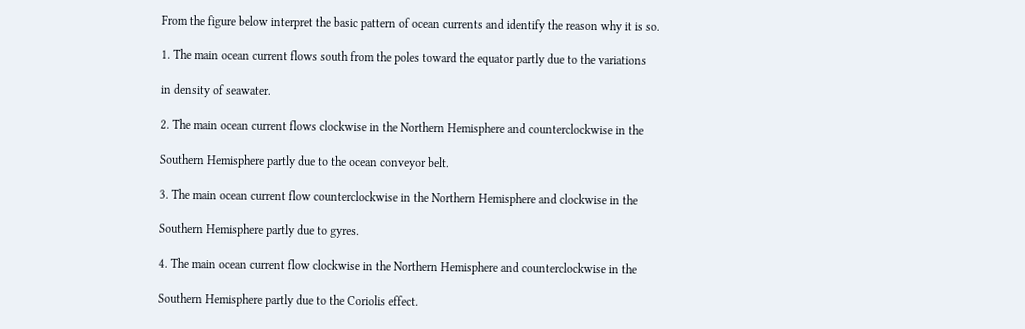From the figure below interpret the basic pattern of ocean currents and identify the reason why it is so.

1. The main ocean current flows south from the poles toward the equator partly due to the variations

in density of seawater.

2. The main ocean current flows clockwise in the Northern Hemisphere and counterclockwise in the

Southern Hemisphere partly due to the ocean conveyor belt.

3. The main ocean current flow counterclockwise in the Northern Hemisphere and clockwise in the

Southern Hemisphere partly due to gyres.

4. The main ocean current flow clockwise in the Northern Hemisphere and counterclockwise in the

Southern Hemisphere partly due to the Coriolis effect.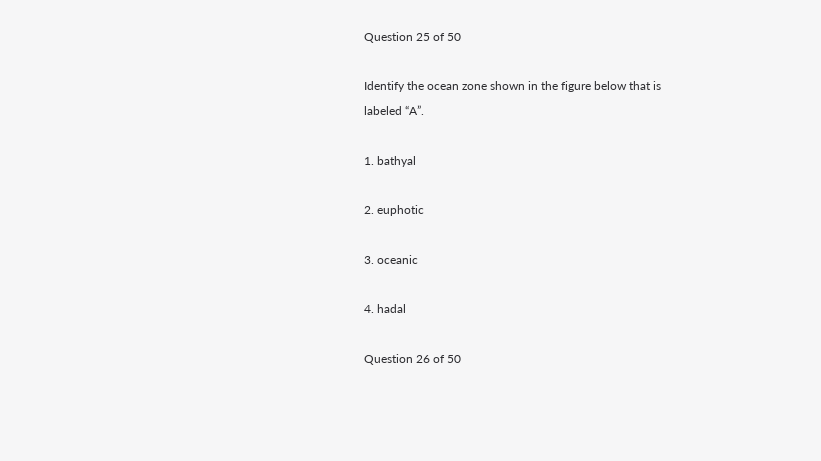Question 25 of 50

Identify the ocean zone shown in the figure below that is labeled “A”.

1. bathyal

2. euphotic

3. oceanic

4. hadal

Question 26 of 50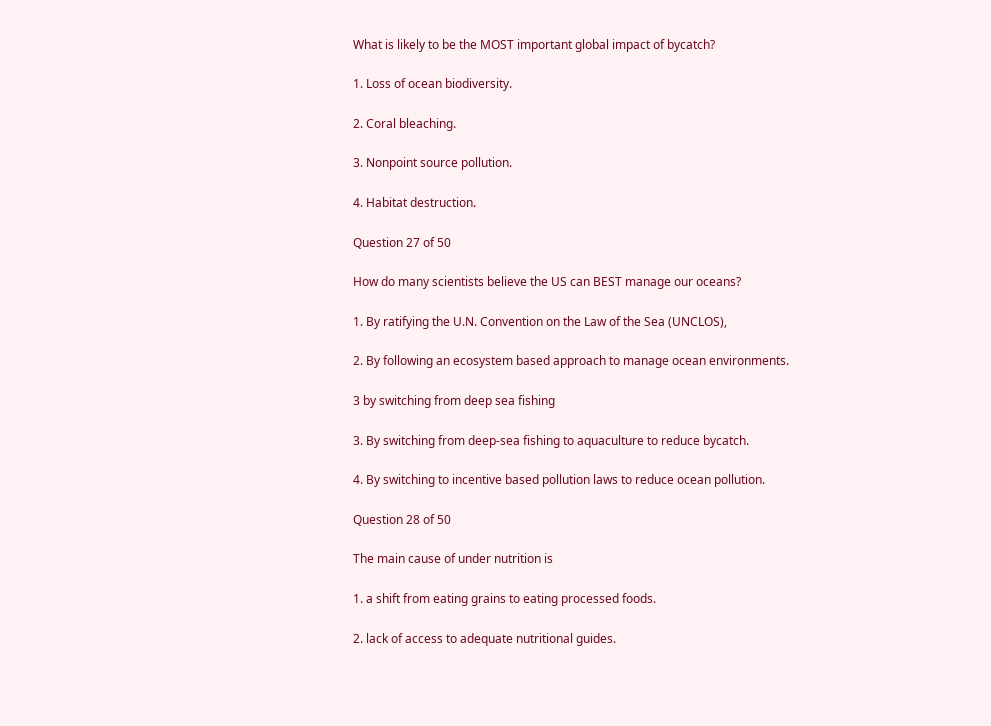What is likely to be the MOST important global impact of bycatch?

1. Loss of ocean biodiversity.

2. Coral bleaching.

3. Nonpoint source pollution.

4. Habitat destruction.

Question 27 of 50

How do many scientists believe the US can BEST manage our oceans?

1. By ratifying the U.N. Convention on the Law of the Sea (UNCLOS),

2. By following an ecosystem based approach to manage ocean environments.

3 by switching from deep sea fishing

3. By switching from deep-sea fishing to aquaculture to reduce bycatch.

4. By switching to incentive based pollution laws to reduce ocean pollution.

Question 28 of 50

The main cause of under nutrition is

1. a shift from eating grains to eating processed foods.

2. lack of access to adequate nutritional guides.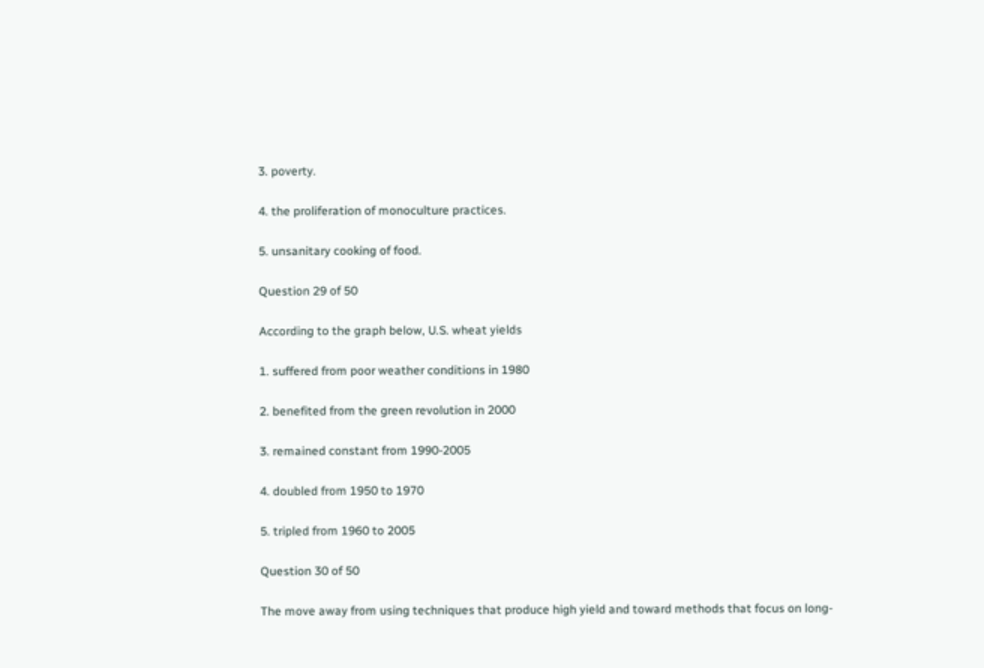3. poverty.

4. the proliferation of monoculture practices.

5. unsanitary cooking of food.

Question 29 of 50

According to the graph below, U.S. wheat yields

1. suffered from poor weather conditions in 1980

2. benefited from the green revolution in 2000

3. remained constant from 1990-2005

4. doubled from 1950 to 1970

5. tripled from 1960 to 2005

Question 30 of 50

The move away from using techniques that produce high yield and toward methods that focus on long-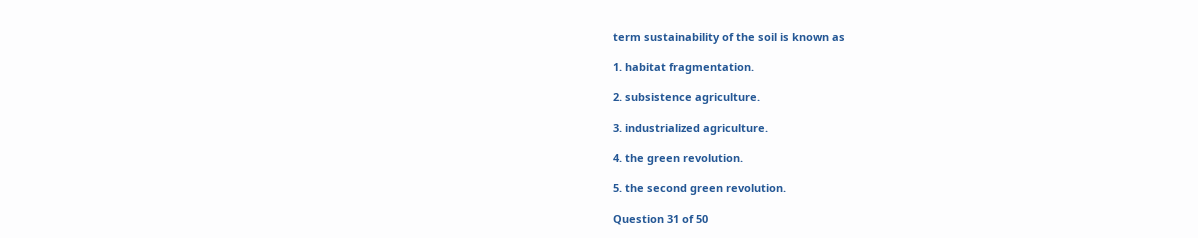term sustainability of the soil is known as

1. habitat fragmentation.

2. subsistence agriculture.

3. industrialized agriculture.

4. the green revolution.

5. the second green revolution.

Question 31 of 50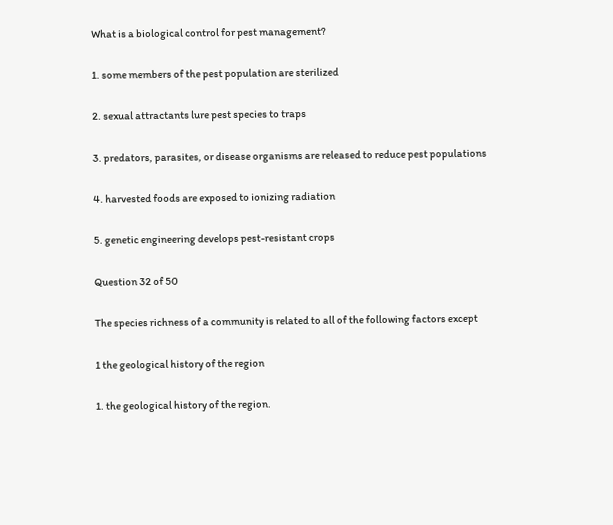What is a biological control for pest management?

1. some members of the pest population are sterilized

2. sexual attractants lure pest species to traps

3. predators, parasites, or disease organisms are released to reduce pest populations

4. harvested foods are exposed to ionizing radiation

5. genetic engineering develops pest-resistant crops

Question 32 of 50

The species richness of a community is related to all of the following factors except

1 the geological history of the region

1. the geological history of the region.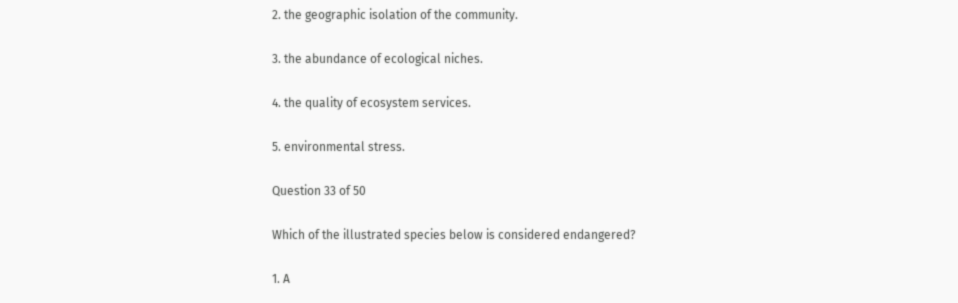2. the geographic isolation of the community.

3. the abundance of ecological niches.

4. the quality of ecosystem services.

5. environmental stress.

Question 33 of 50

Which of the illustrated species below is considered endangered?

1. A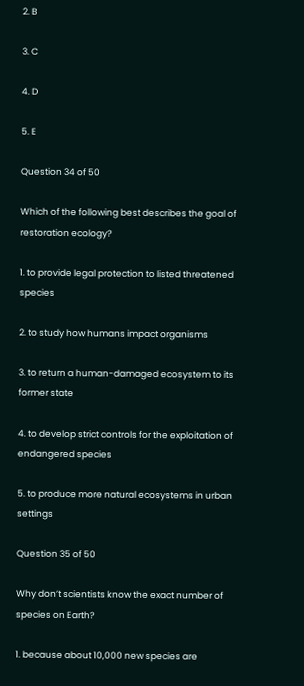2. B

3. C

4. D

5. E

Question 34 of 50

Which of the following best describes the goal of restoration ecology?

1. to provide legal protection to listed threatened species

2. to study how humans impact organisms

3. to return a human-damaged ecosystem to its former state

4. to develop strict controls for the exploitation of endangered species

5. to produce more natural ecosystems in urban settings

Question 35 of 50

Why don’t scientists know the exact number of species on Earth?

1. because about 10,000 new species are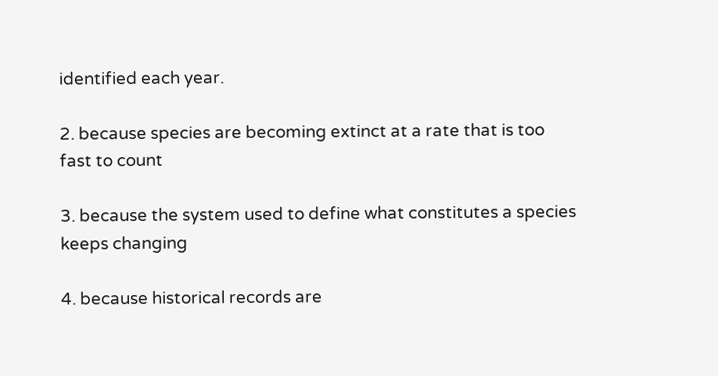identified each year.

2. because species are becoming extinct at a rate that is too fast to count

3. because the system used to define what constitutes a species keeps changing

4. because historical records are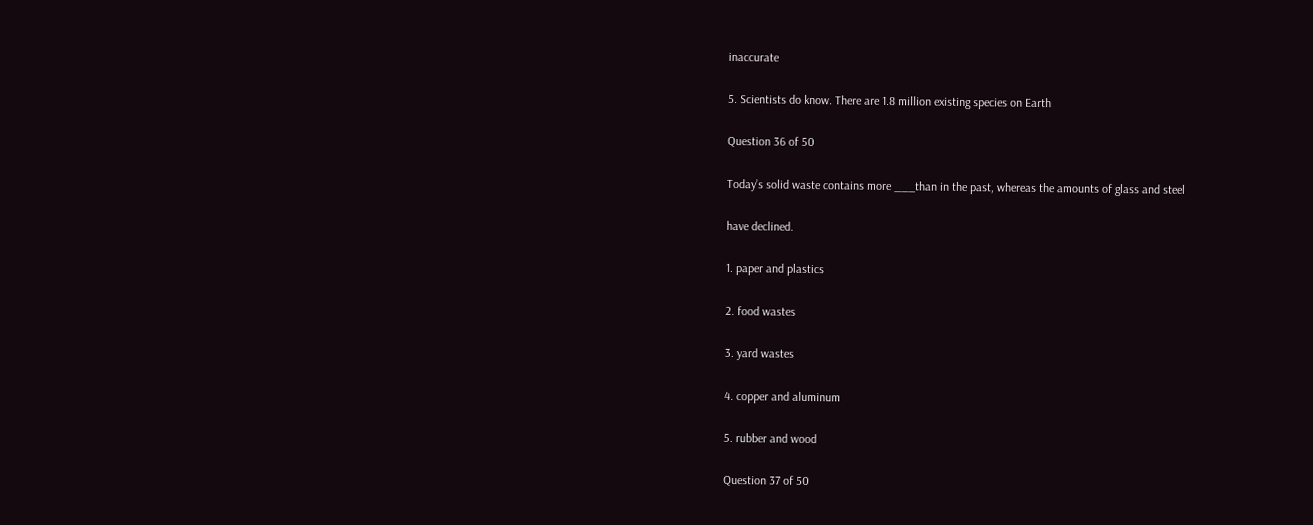inaccurate

5. Scientists do know. There are 1.8 million existing species on Earth

Question 36 of 50

Today’s solid waste contains more ___than in the past, whereas the amounts of glass and steel

have declined.

1. paper and plastics

2. food wastes

3. yard wastes

4. copper and aluminum

5. rubber and wood

Question 37 of 50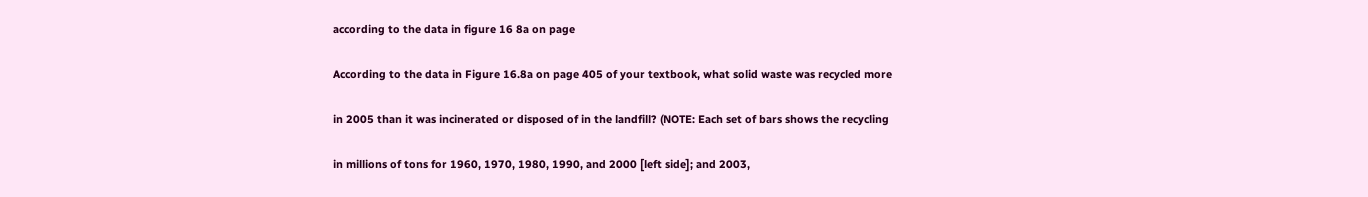according to the data in figure 16 8a on page

According to the data in Figure 16.8a on page 405 of your textbook, what solid waste was recycled more

in 2005 than it was incinerated or disposed of in the landfill? (NOTE: Each set of bars shows the recycling

in millions of tons for 1960, 1970, 1980, 1990, and 2000 [left side]; and 2003,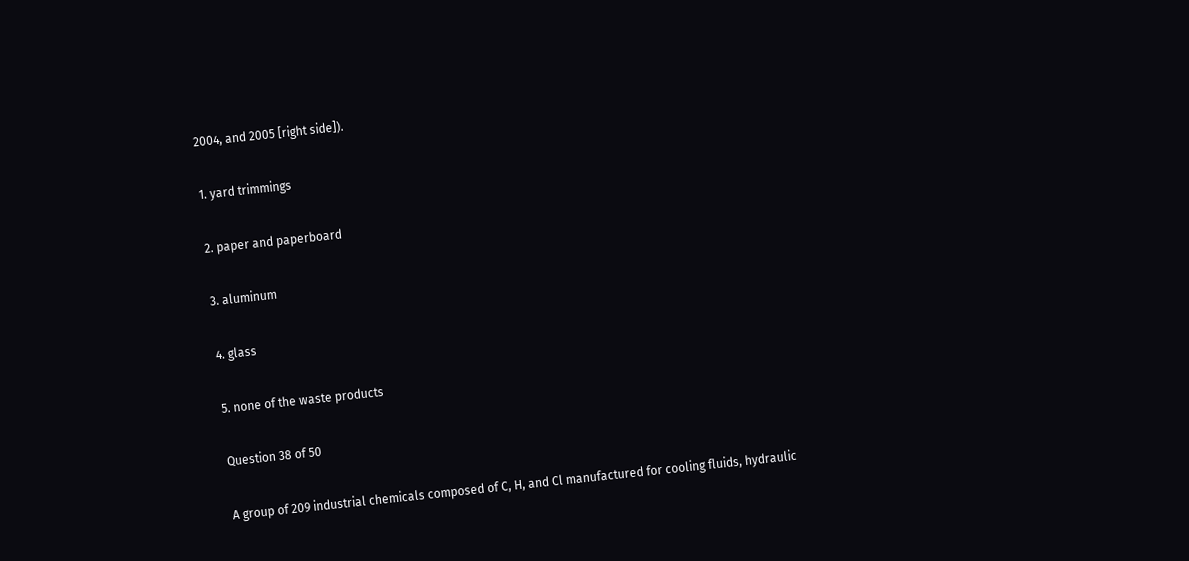2004, and 2005 [right side]).

1. yard trimmings

2. paper and paperboard

3. aluminum

4. glass

5. none of the waste products

Question 38 of 50

A group of 209 industrial chemicals composed of C, H, and Cl manufactured for cooling fluids, hydraulic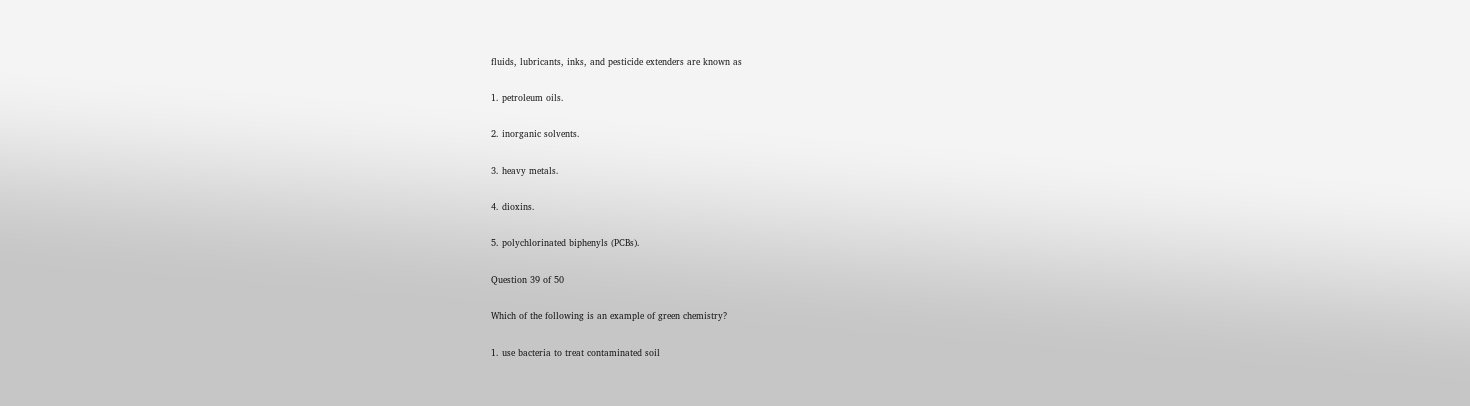fluids, lubricants, inks, and pesticide extenders are known as

1. petroleum oils.

2. inorganic solvents.

3. heavy metals.

4. dioxins.

5. polychlorinated biphenyls (PCBs).

Question 39 of 50

Which of the following is an example of green chemistry?

1. use bacteria to treat contaminated soil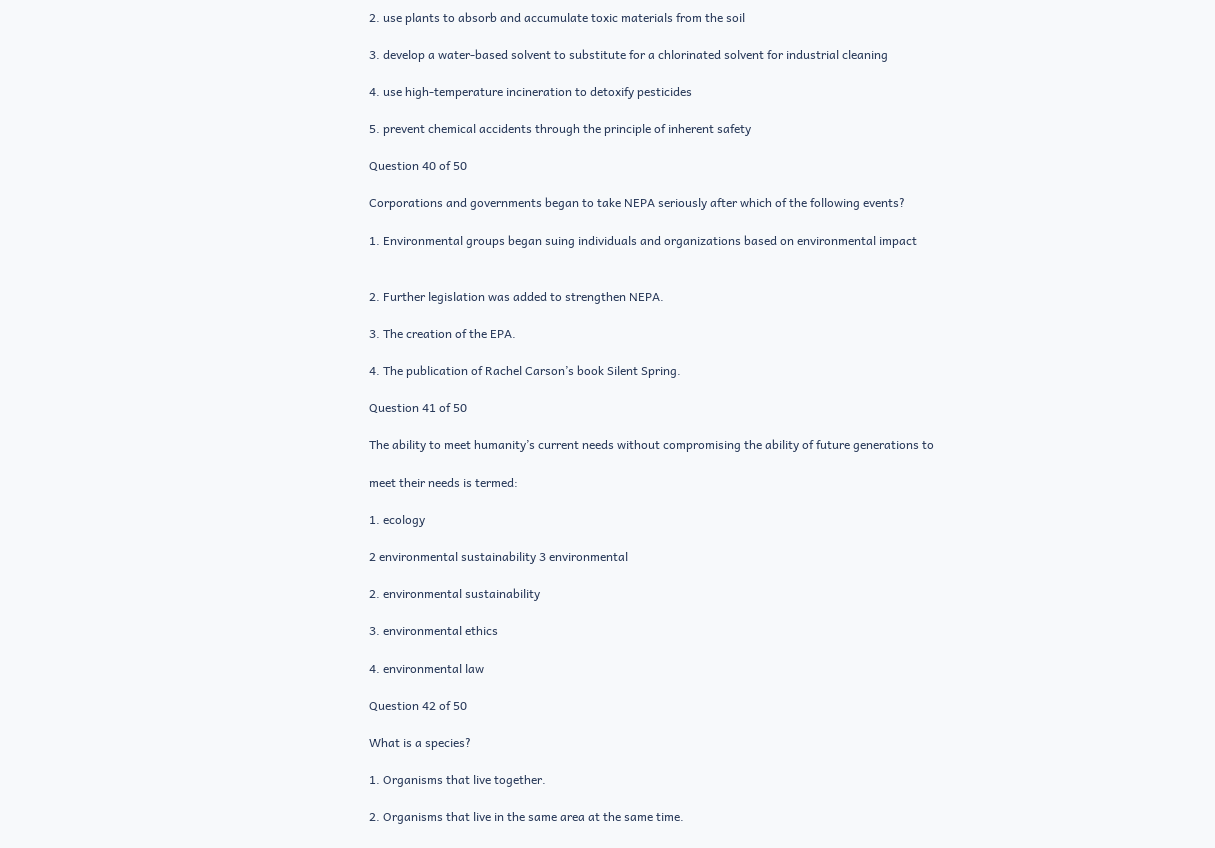2. use plants to absorb and accumulate toxic materials from the soil

3. develop a water-based solvent to substitute for a chlorinated solvent for industrial cleaning

4. use high-temperature incineration to detoxify pesticides

5. prevent chemical accidents through the principle of inherent safety

Question 40 of 50

Corporations and governments began to take NEPA seriously after which of the following events?

1. Environmental groups began suing individuals and organizations based on environmental impact


2. Further legislation was added to strengthen NEPA.

3. The creation of the EPA.

4. The publication of Rachel Carson’s book Silent Spring.

Question 41 of 50

The ability to meet humanity’s current needs without compromising the ability of future generations to

meet their needs is termed:

1. ecology

2 environmental sustainability 3 environmental

2. environmental sustainability

3. environmental ethics

4. environmental law

Question 42 of 50

What is a species?

1. Organisms that live together.

2. Organisms that live in the same area at the same time.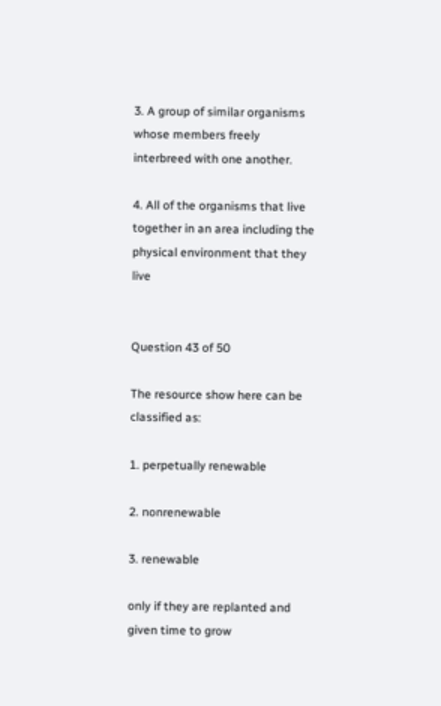3. A group of similar organisms whose members freely interbreed with one another.

4. All of the organisms that live together in an area including the physical environment that they live


Question 43 of 50

The resource show here can be classified as:

1. perpetually renewable

2. nonrenewable

3. renewable

only if they are replanted and given time to grow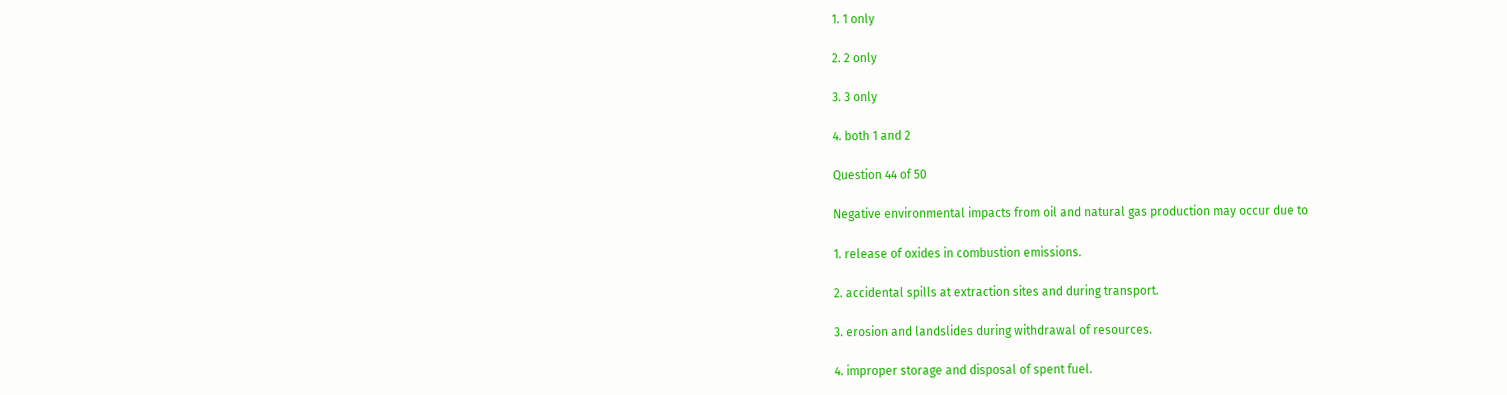1. 1 only

2. 2 only

3. 3 only

4. both 1 and 2

Question 44 of 50

Negative environmental impacts from oil and natural gas production may occur due to

1. release of oxides in combustion emissions.

2. accidental spills at extraction sites and during transport.

3. erosion and landslides during withdrawal of resources.

4. improper storage and disposal of spent fuel.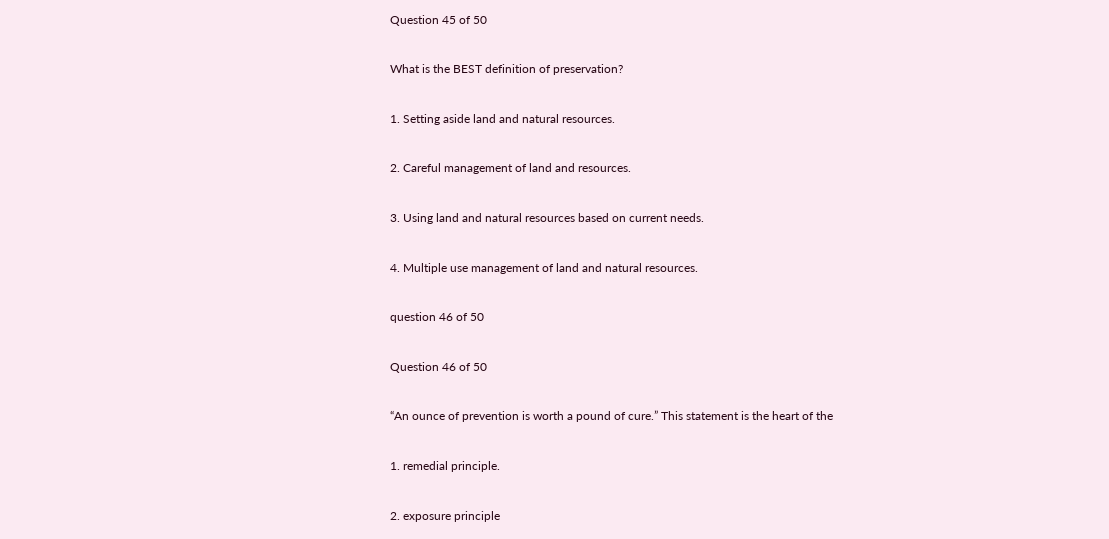Question 45 of 50

What is the BEST definition of preservation?

1. Setting aside land and natural resources.

2. Careful management of land and resources.

3. Using land and natural resources based on current needs.

4. Multiple use management of land and natural resources.

question 46 of 50

Question 46 of 50

“An ounce of prevention is worth a pound of cure.” This statement is the heart of the

1. remedial principle.

2. exposure principle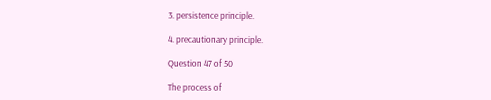3. persistence principle.

4. precautionary principle.

Question 47 of 50

The process of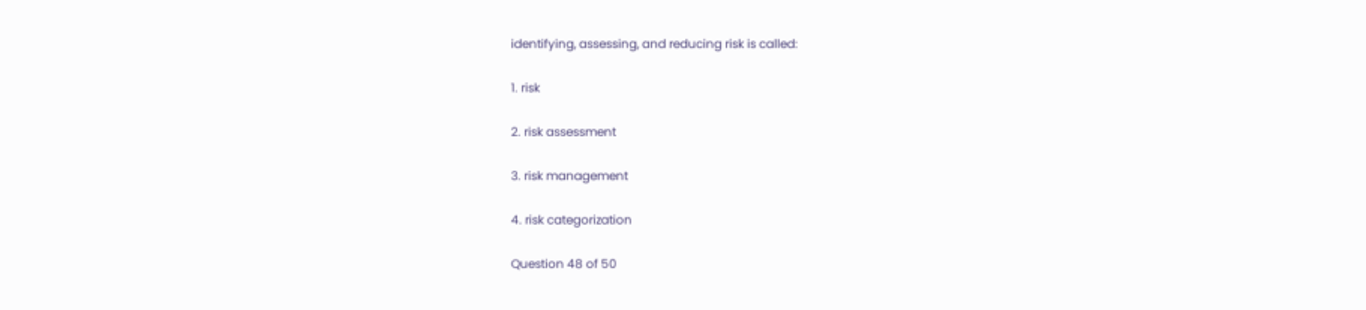identifying, assessing, and reducing risk is called:

1. risk

2. risk assessment

3. risk management

4. risk categorization

Question 48 of 50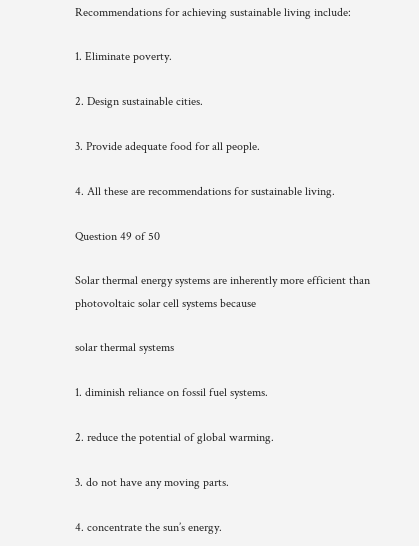Recommendations for achieving sustainable living include:

1. Eliminate poverty.

2. Design sustainable cities.

3. Provide adequate food for all people.

4. All these are recommendations for sustainable living.

Question 49 of 50

Solar thermal energy systems are inherently more efficient than photovoltaic solar cell systems because

solar thermal systems

1. diminish reliance on fossil fuel systems.

2. reduce the potential of global warming.

3. do not have any moving parts.

4. concentrate the sun’s energy.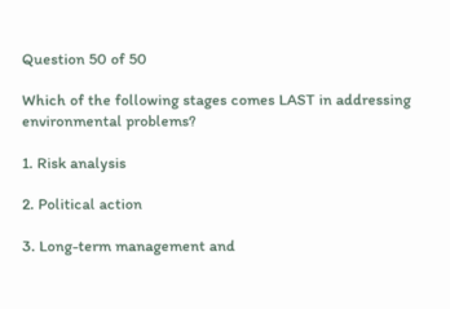Question 50 of 50

Which of the following stages comes LAST in addressing environmental problems?

1. Risk analysis

2. Political action

3. Long-term management and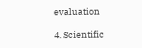evaluation

4. Scientific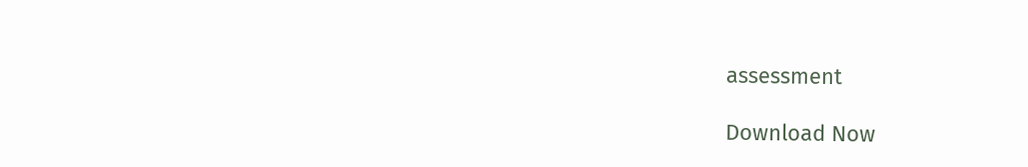assessment

Download Now